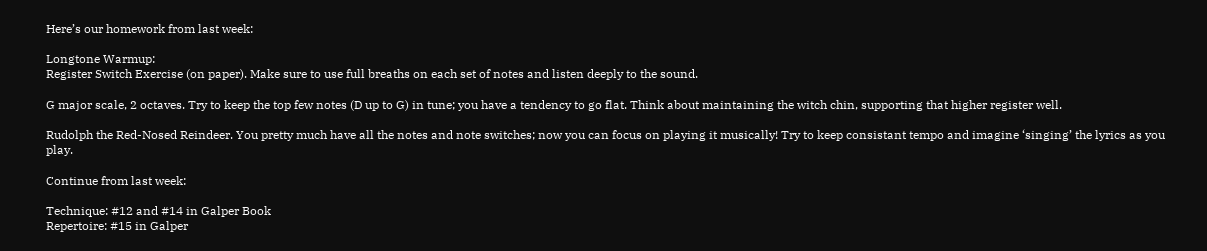Here’s our homework from last week:

Longtone Warmup:
Register Switch Exercise (on paper). Make sure to use full breaths on each set of notes and listen deeply to the sound.

G major scale, 2 octaves. Try to keep the top few notes (D up to G) in tune; you have a tendency to go flat. Think about maintaining the witch chin, supporting that higher register well.

Rudolph the Red-Nosed Reindeer. You pretty much have all the notes and note switches; now you can focus on playing it musically! Try to keep consistant tempo and imagine ‘singing’ the lyrics as you play.

Continue from last week:

Technique: #12 and #14 in Galper Book
Repertoire: #15 in Galper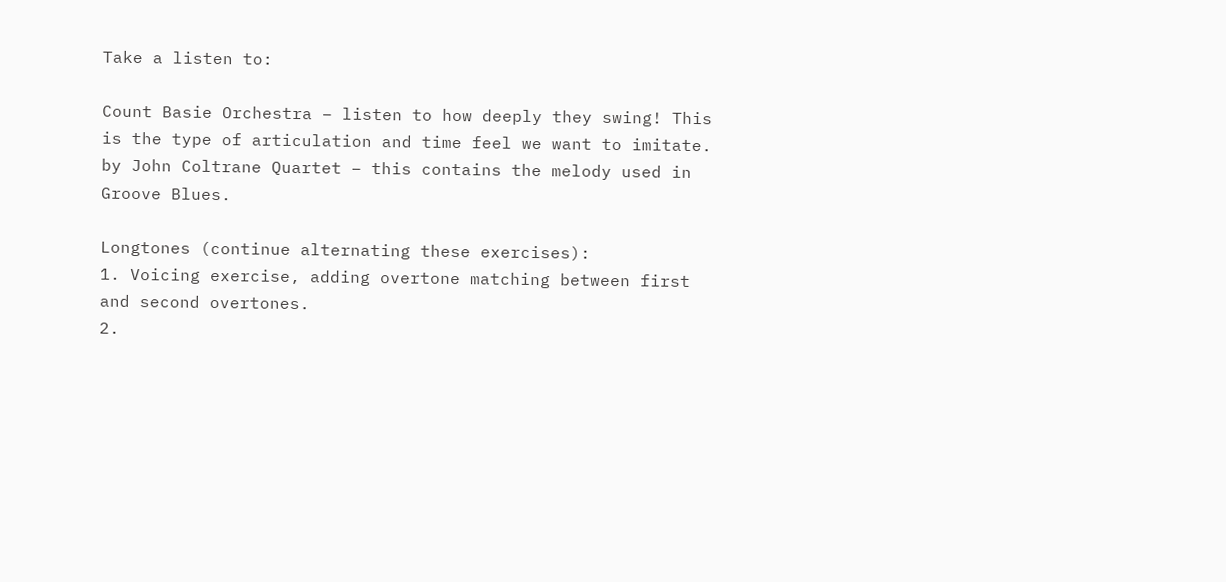Take a listen to:

Count Basie Orchestra – listen to how deeply they swing! This is the type of articulation and time feel we want to imitate.
by John Coltrane Quartet – this contains the melody used in Groove Blues.

Longtones (continue alternating these exercises):
1. Voicing exercise, adding overtone matching between first and second overtones.
2.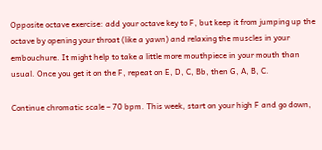Opposite octave exercise: add your octave key to F, but keep it from jumping up the octave by opening your throat (like a yawn) and relaxing the muscles in your embouchure. It might help to take a little more mouthpiece in your mouth than usual. Once you get it on the F, repeat on E, D, C, Bb, then G, A, B, C.

Continue chromatic scale – 70 bpm. This week, start on your high F and go down,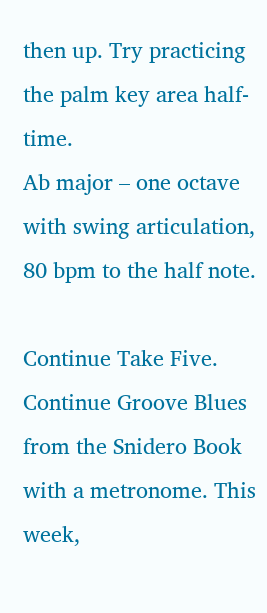then up. Try practicing the palm key area half-time.
Ab major – one octave with swing articulation, 80 bpm to the half note.

Continue Take Five.
Continue Groove Blues from the Snidero Book with a metronome. This week,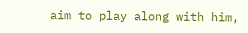aim to play along with him,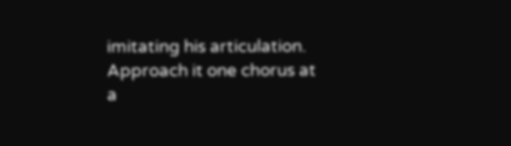imitating his articulation. Approach it one chorus at a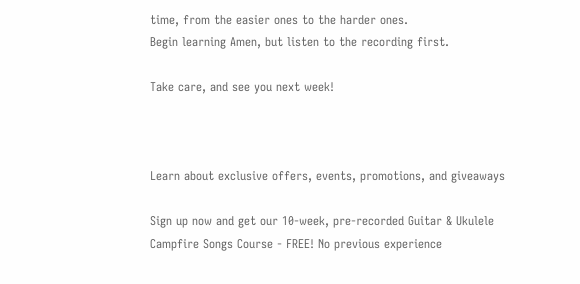time, from the easier ones to the harder ones.
Begin learning Amen, but listen to the recording first.

Take care, and see you next week!



Learn about exclusive offers, events, promotions, and giveaways

Sign up now and get our 10-week, pre-recorded Guitar & Ukulele Campfire Songs Course - FREE! No previous experience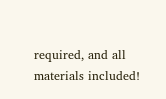required, and all materials included!